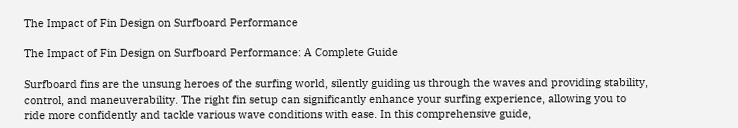The Impact of Fin Design on Surfboard Performance

The Impact of Fin Design on Surfboard Performance: A Complete Guide

Surfboard fins are the unsung heroes of the surfing world, silently guiding us through the waves and providing stability, control, and maneuverability. The right fin setup can significantly enhance your surfing experience, allowing you to ride more confidently and tackle various wave conditions with ease. In this comprehensive guide,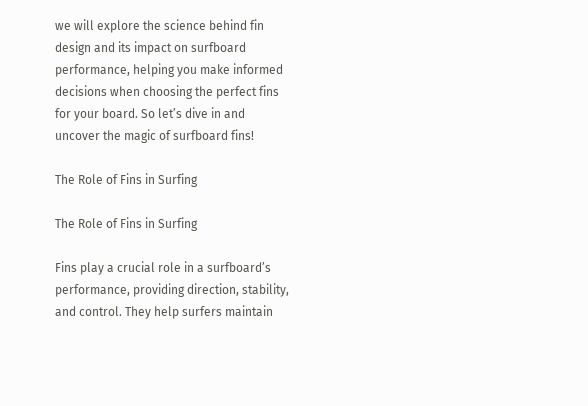we will explore the science behind fin design and its impact on surfboard performance, helping you make informed decisions when choosing the perfect fins for your board. So let’s dive in and uncover the magic of surfboard fins!

The Role of Fins in Surfing

The Role of Fins in Surfing

Fins play a crucial role in a surfboard’s performance, providing direction, stability, and control. They help surfers maintain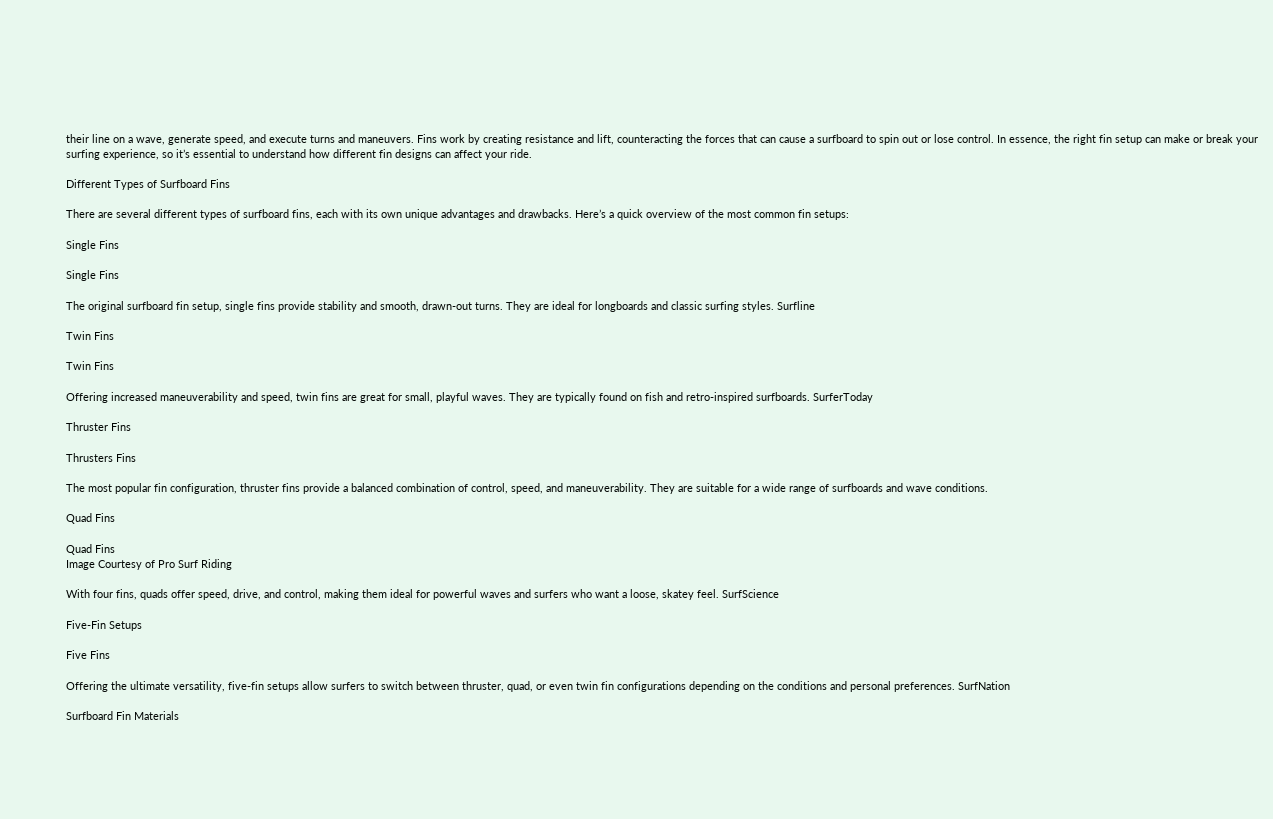their line on a wave, generate speed, and execute turns and maneuvers. Fins work by creating resistance and lift, counteracting the forces that can cause a surfboard to spin out or lose control. In essence, the right fin setup can make or break your surfing experience, so it’s essential to understand how different fin designs can affect your ride.

Different Types of Surfboard Fins

There are several different types of surfboard fins, each with its own unique advantages and drawbacks. Here’s a quick overview of the most common fin setups:

Single Fins

Single Fins

The original surfboard fin setup, single fins provide stability and smooth, drawn-out turns. They are ideal for longboards and classic surfing styles. Surfline

Twin Fins

Twin Fins

Offering increased maneuverability and speed, twin fins are great for small, playful waves. They are typically found on fish and retro-inspired surfboards. SurferToday

Thruster Fins

Thrusters Fins

The most popular fin configuration, thruster fins provide a balanced combination of control, speed, and maneuverability. They are suitable for a wide range of surfboards and wave conditions.

Quad Fins

Quad Fins
Image Courtesy of Pro Surf Riding

With four fins, quads offer speed, drive, and control, making them ideal for powerful waves and surfers who want a loose, skatey feel. SurfScience

Five-Fin Setups

Five Fins

Offering the ultimate versatility, five-fin setups allow surfers to switch between thruster, quad, or even twin fin configurations depending on the conditions and personal preferences. SurfNation

Surfboard Fin Materials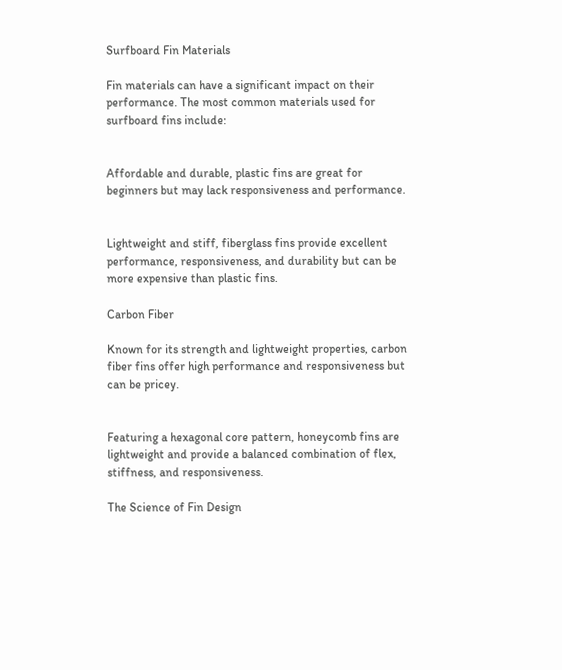Surfboard Fin Materials

Fin materials can have a significant impact on their performance. The most common materials used for surfboard fins include:


Affordable and durable, plastic fins are great for beginners but may lack responsiveness and performance.


Lightweight and stiff, fiberglass fins provide excellent performance, responsiveness, and durability but can be more expensive than plastic fins.

Carbon Fiber

Known for its strength and lightweight properties, carbon fiber fins offer high performance and responsiveness but can be pricey.


Featuring a hexagonal core pattern, honeycomb fins are lightweight and provide a balanced combination of flex, stiffness, and responsiveness.

The Science of Fin Design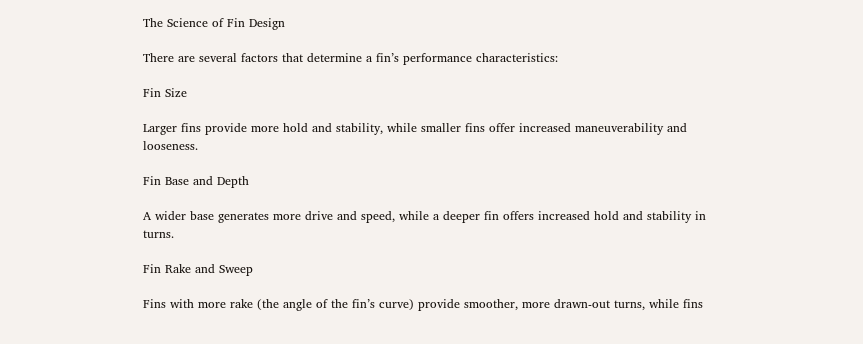The Science of Fin Design

There are several factors that determine a fin’s performance characteristics:

Fin Size

Larger fins provide more hold and stability, while smaller fins offer increased maneuverability and looseness.

Fin Base and Depth

A wider base generates more drive and speed, while a deeper fin offers increased hold and stability in turns.

Fin Rake and Sweep

Fins with more rake (the angle of the fin’s curve) provide smoother, more drawn-out turns, while fins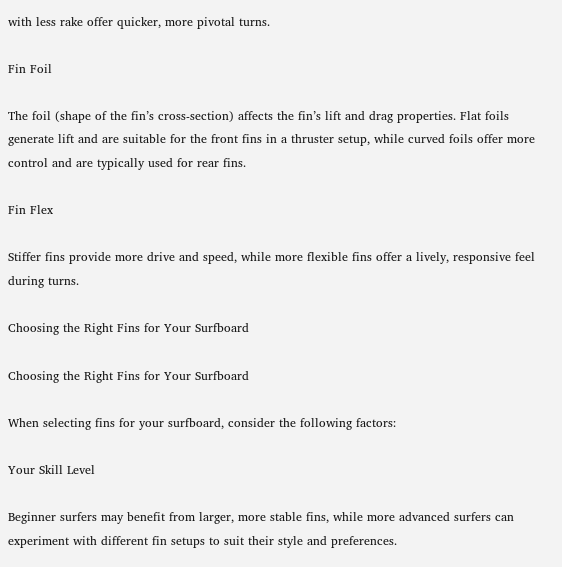with less rake offer quicker, more pivotal turns.

Fin Foil

The foil (shape of the fin’s cross-section) affects the fin’s lift and drag properties. Flat foils generate lift and are suitable for the front fins in a thruster setup, while curved foils offer more control and are typically used for rear fins.

Fin Flex

Stiffer fins provide more drive and speed, while more flexible fins offer a lively, responsive feel during turns.

Choosing the Right Fins for Your Surfboard

Choosing the Right Fins for Your Surfboard

When selecting fins for your surfboard, consider the following factors:

Your Skill Level

Beginner surfers may benefit from larger, more stable fins, while more advanced surfers can experiment with different fin setups to suit their style and preferences.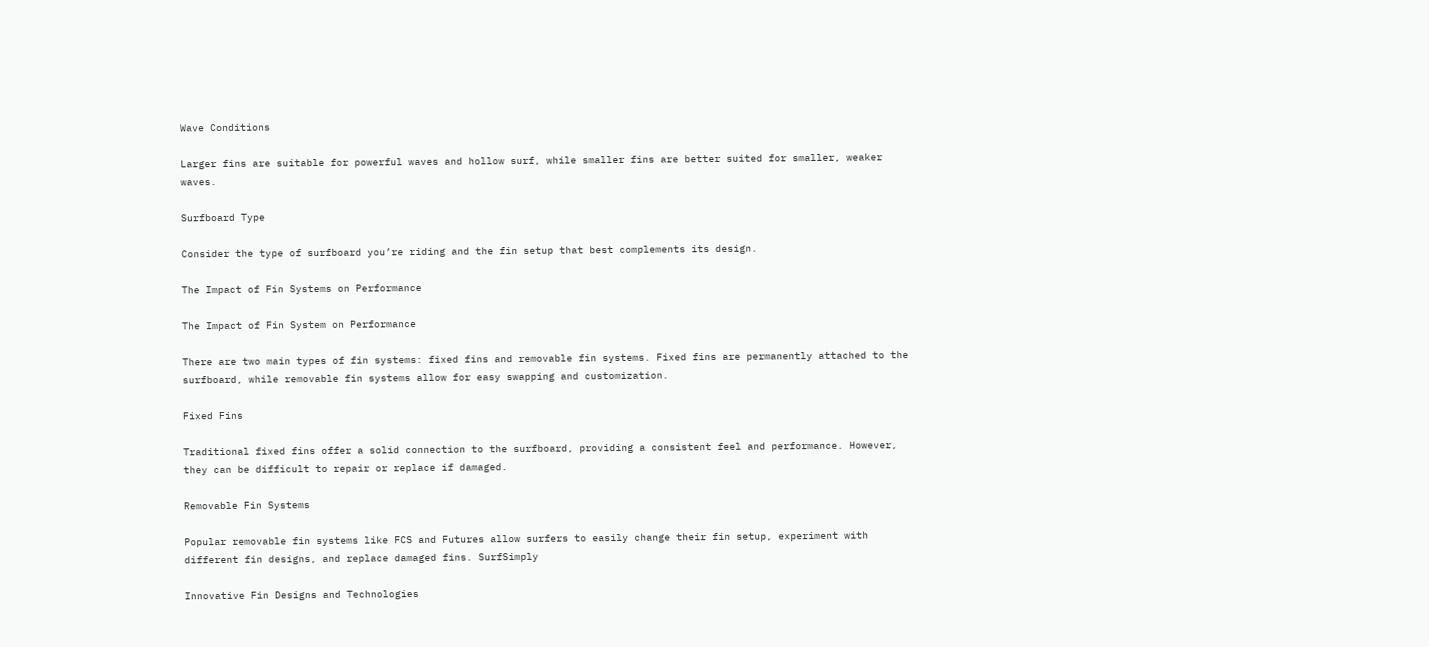Wave Conditions

Larger fins are suitable for powerful waves and hollow surf, while smaller fins are better suited for smaller, weaker waves.

Surfboard Type

Consider the type of surfboard you’re riding and the fin setup that best complements its design.

The Impact of Fin Systems on Performance

The Impact of Fin System on Performance

There are two main types of fin systems: fixed fins and removable fin systems. Fixed fins are permanently attached to the surfboard, while removable fin systems allow for easy swapping and customization.

Fixed Fins

Traditional fixed fins offer a solid connection to the surfboard, providing a consistent feel and performance. However, they can be difficult to repair or replace if damaged.

Removable Fin Systems

Popular removable fin systems like FCS and Futures allow surfers to easily change their fin setup, experiment with different fin designs, and replace damaged fins. SurfSimply

Innovative Fin Designs and Technologies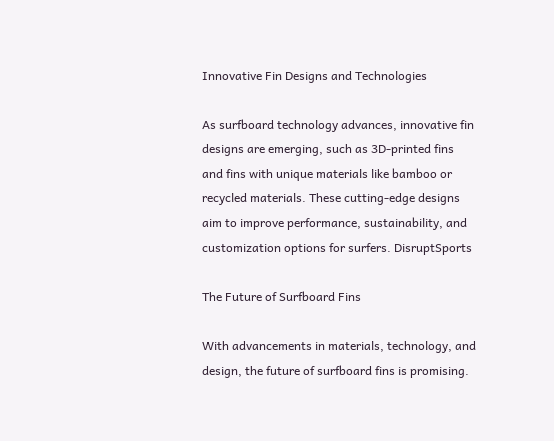Innovative Fin Designs and Technologies

As surfboard technology advances, innovative fin designs are emerging, such as 3D-printed fins and fins with unique materials like bamboo or recycled materials. These cutting-edge designs aim to improve performance, sustainability, and customization options for surfers. DisruptSports

The Future of Surfboard Fins

With advancements in materials, technology, and design, the future of surfboard fins is promising.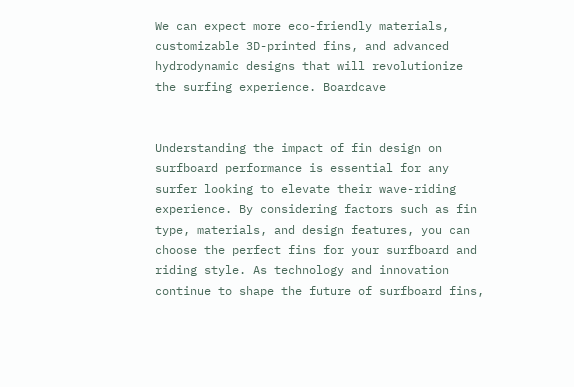We can expect more eco-friendly materials, customizable 3D-printed fins, and advanced hydrodynamic designs that will revolutionize the surfing experience. Boardcave


Understanding the impact of fin design on surfboard performance is essential for any surfer looking to elevate their wave-riding experience. By considering factors such as fin type, materials, and design features, you can choose the perfect fins for your surfboard and riding style. As technology and innovation continue to shape the future of surfboard fins,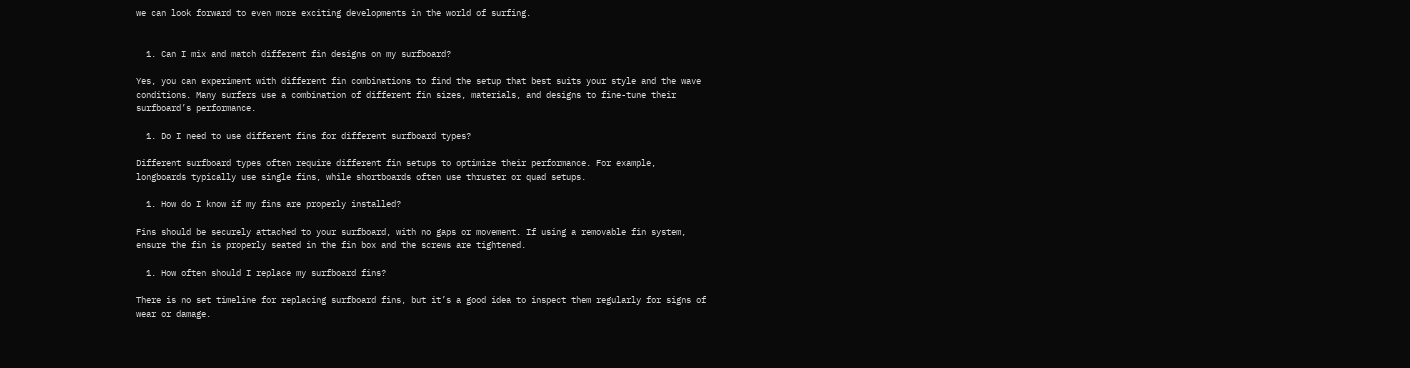we can look forward to even more exciting developments in the world of surfing.


  1. Can I mix and match different fin designs on my surfboard?

Yes, you can experiment with different fin combinations to find the setup that best suits your style and the wave conditions. Many surfers use a combination of different fin sizes, materials, and designs to fine-tune their surfboard’s performance.

  1. Do I need to use different fins for different surfboard types?

Different surfboard types often require different fin setups to optimize their performance. For example, longboards typically use single fins, while shortboards often use thruster or quad setups.

  1. How do I know if my fins are properly installed?

Fins should be securely attached to your surfboard, with no gaps or movement. If using a removable fin system, ensure the fin is properly seated in the fin box and the screws are tightened.

  1. How often should I replace my surfboard fins?

There is no set timeline for replacing surfboard fins, but it’s a good idea to inspect them regularly for signs of wear or damage.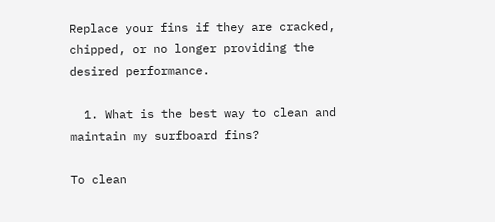Replace your fins if they are cracked, chipped, or no longer providing the desired performance.

  1. What is the best way to clean and maintain my surfboard fins?

To clean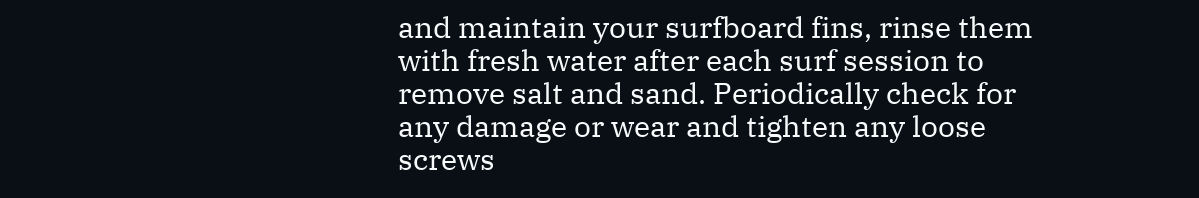and maintain your surfboard fins, rinse them with fresh water after each surf session to remove salt and sand. Periodically check for any damage or wear and tighten any loose screws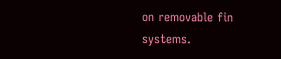on removable fin systems.